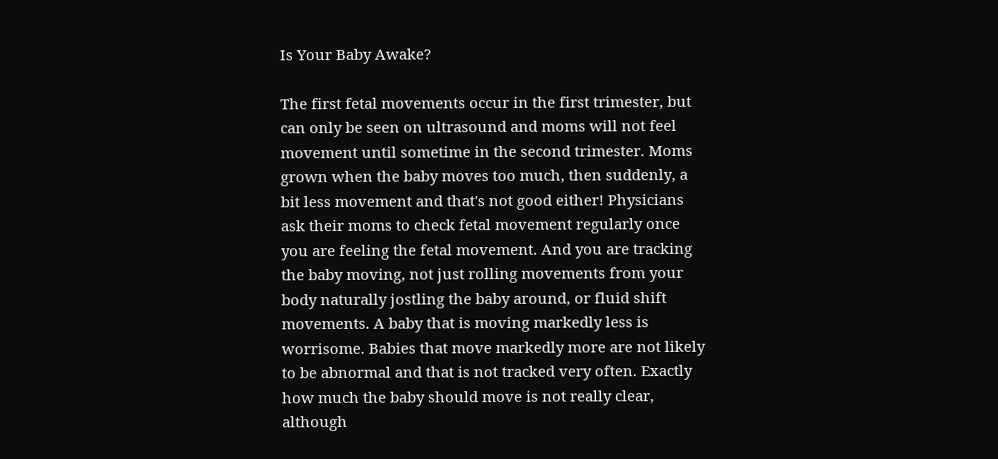Is Your Baby Awake?

The first fetal movements occur in the first trimester, but can only be seen on ultrasound and moms will not feel movement until sometime in the second trimester. Moms grown when the baby moves too much, then suddenly, a bit less movement and that's not good either! Physicians ask their moms to check fetal movement regularly once you are feeling the fetal movement. And you are tracking the baby moving, not just rolling movements from your body naturally jostling the baby around, or fluid shift movements. A baby that is moving markedly less is worrisome. Babies that move markedly more are not likely to be abnormal and that is not tracked very often. Exactly how much the baby should move is not really clear, although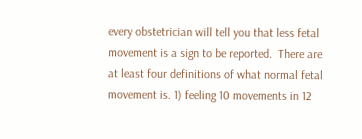every obstetrician will tell you that less fetal movement is a sign to be reported.  There are at least four definitions of what normal fetal movement is. 1) feeling 10 movements in 12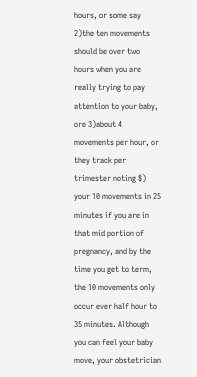hours, or some say 2)the ten movements should be over two hours when you are really trying to pay attention to your baby, ore 3)about 4 movements per hour, or they track per trimester noting $) your 10 movements in 25 minutes if you are in that mid portion of pregnancy, and by the time you get to term, the 10 movements only occur ever half hour to 35 minutes. Although you can feel your baby move, your obstetrician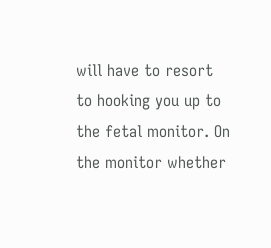will have to resort to hooking you up to the fetal monitor. On the monitor whether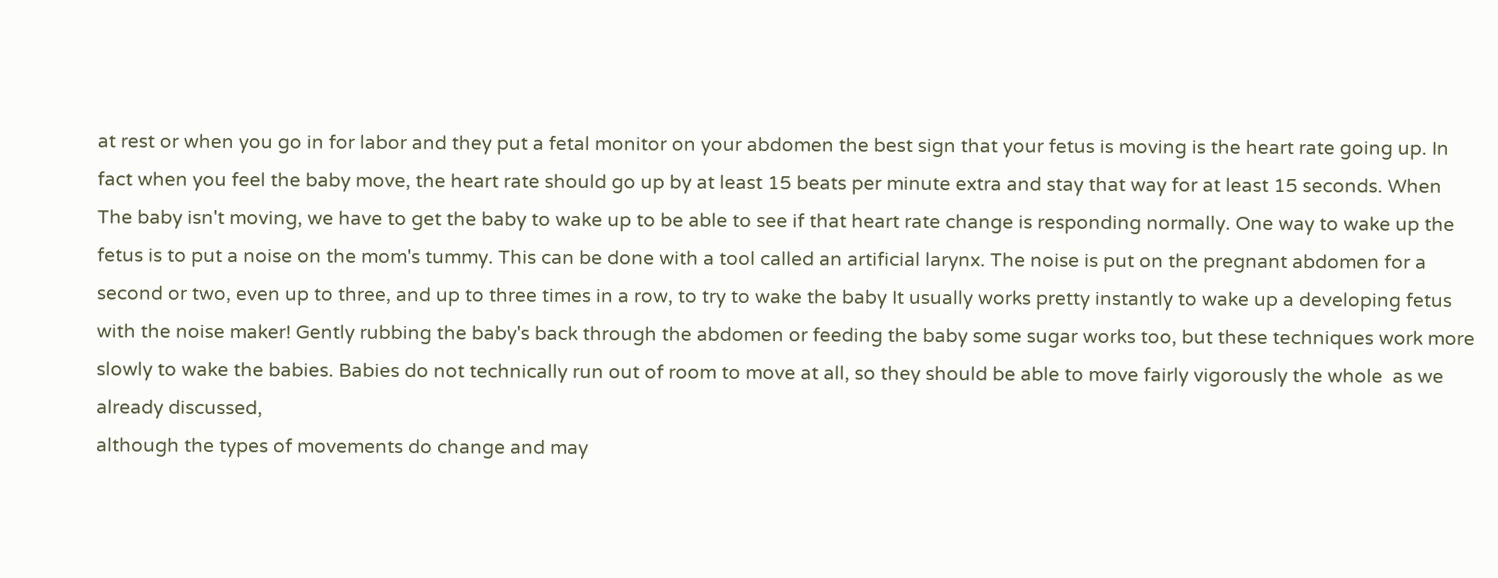at rest or when you go in for labor and they put a fetal monitor on your abdomen the best sign that your fetus is moving is the heart rate going up. In fact when you feel the baby move, the heart rate should go up by at least 15 beats per minute extra and stay that way for at least 15 seconds. When The baby isn't moving, we have to get the baby to wake up to be able to see if that heart rate change is responding normally. One way to wake up the fetus is to put a noise on the mom's tummy. This can be done with a tool called an artificial larynx. The noise is put on the pregnant abdomen for a second or two, even up to three, and up to three times in a row, to try to wake the baby It usually works pretty instantly to wake up a developing fetus with the noise maker! Gently rubbing the baby's back through the abdomen or feeding the baby some sugar works too, but these techniques work more slowly to wake the babies. Babies do not technically run out of room to move at all, so they should be able to move fairly vigorously the whole  as we already discussed,
although the types of movements do change and may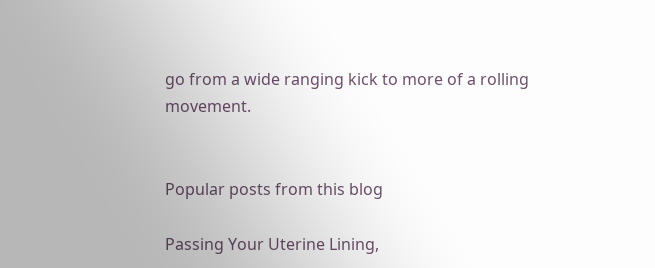go from a wide ranging kick to more of a rolling movement.


Popular posts from this blog

Passing Your Uterine Lining,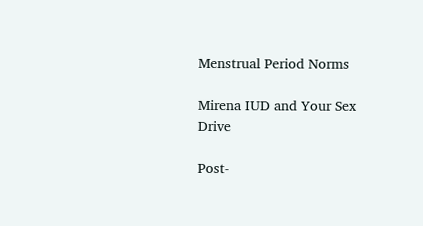Menstrual Period Norms

Mirena IUD and Your Sex Drive

Post-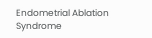Endometrial Ablation Syndrome